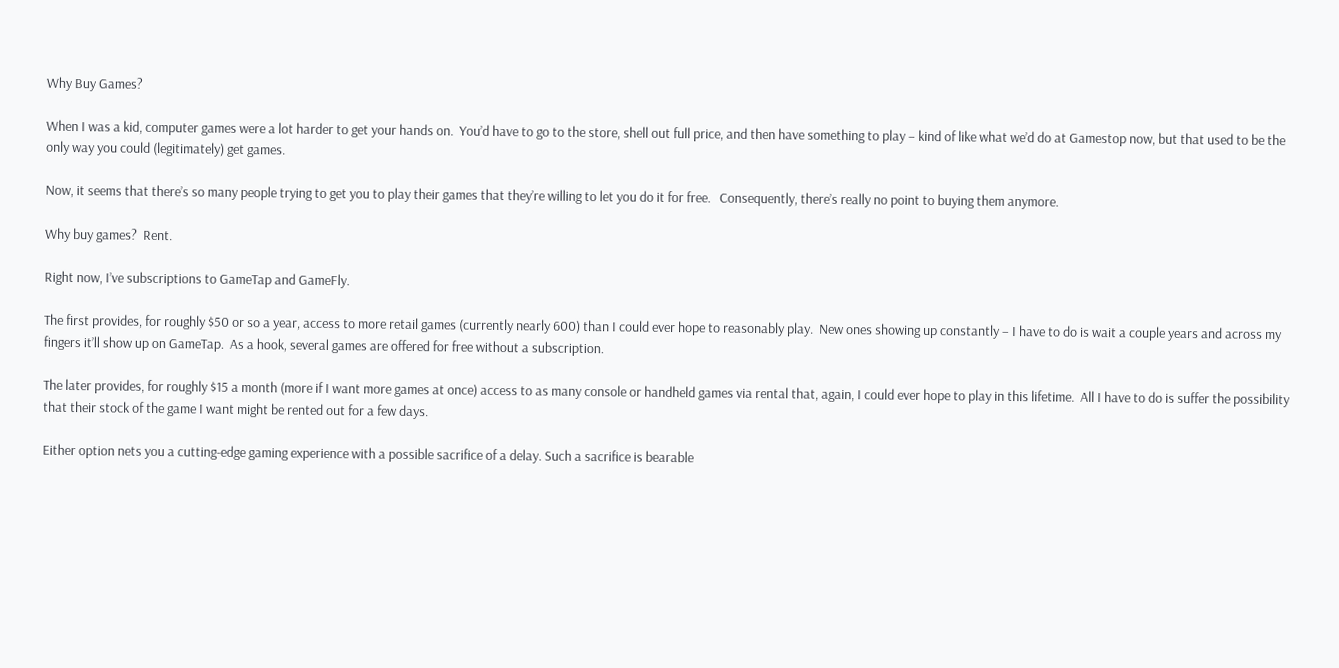Why Buy Games?

When I was a kid, computer games were a lot harder to get your hands on.  You’d have to go to the store, shell out full price, and then have something to play – kind of like what we’d do at Gamestop now, but that used to be the only way you could (legitimately) get games.

Now, it seems that there’s so many people trying to get you to play their games that they’re willing to let you do it for free.   Consequently, there’s really no point to buying them anymore.

Why buy games?  Rent.

Right now, I’ve subscriptions to GameTap and GameFly.

The first provides, for roughly $50 or so a year, access to more retail games (currently nearly 600) than I could ever hope to reasonably play.  New ones showing up constantly – I have to do is wait a couple years and across my fingers it’ll show up on GameTap.  As a hook, several games are offered for free without a subscription.

The later provides, for roughly $15 a month (more if I want more games at once) access to as many console or handheld games via rental that, again, I could ever hope to play in this lifetime.  All I have to do is suffer the possibility that their stock of the game I want might be rented out for a few days.

Either option nets you a cutting-edge gaming experience with a possible sacrifice of a delay. Such a sacrifice is bearable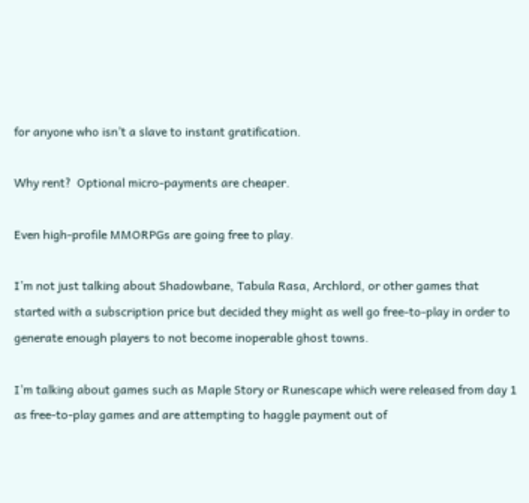for anyone who isn’t a slave to instant gratification.

Why rent?  Optional micro-payments are cheaper.

Even high-profile MMORPGs are going free to play.

I’m not just talking about Shadowbane, Tabula Rasa, Archlord, or other games that started with a subscription price but decided they might as well go free-to-play in order to generate enough players to not become inoperable ghost towns.

I’m talking about games such as Maple Story or Runescape which were released from day 1 as free-to-play games and are attempting to haggle payment out of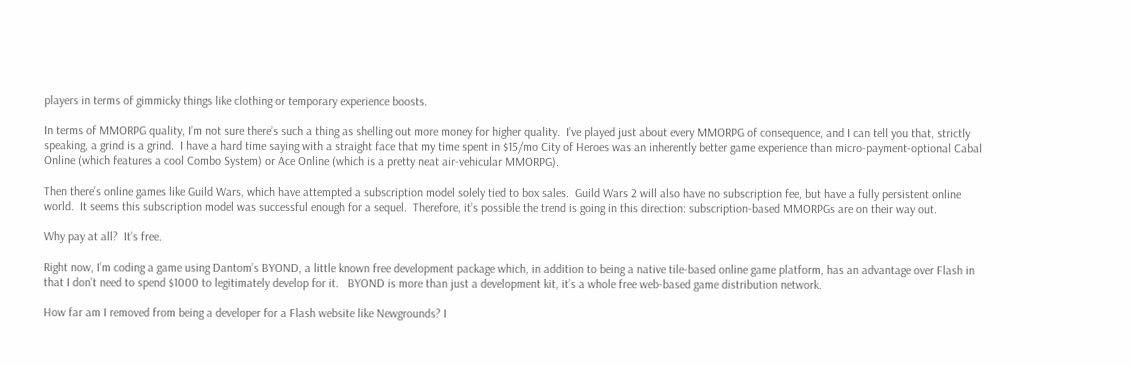players in terms of gimmicky things like clothing or temporary experience boosts.

In terms of MMORPG quality, I’m not sure there’s such a thing as shelling out more money for higher quality.  I’ve played just about every MMORPG of consequence, and I can tell you that, strictly speaking, a grind is a grind.  I have a hard time saying with a straight face that my time spent in $15/mo City of Heroes was an inherently better game experience than micro-payment-optional Cabal Online (which features a cool Combo System) or Ace Online (which is a pretty neat air-vehicular MMORPG).

Then there’s online games like Guild Wars, which have attempted a subscription model solely tied to box sales.  Guild Wars 2 will also have no subscription fee, but have a fully persistent online world.  It seems this subscription model was successful enough for a sequel.  Therefore, it’s possible the trend is going in this direction: subscription-based MMORPGs are on their way out.

Why pay at all?  It’s free.

Right now, I’m coding a game using Dantom’s BYOND, a little known free development package which, in addition to being a native tile-based online game platform, has an advantage over Flash in that I don’t need to spend $1000 to legitimately develop for it.   BYOND is more than just a development kit, it’s a whole free web-based game distribution network.

How far am I removed from being a developer for a Flash website like Newgrounds? I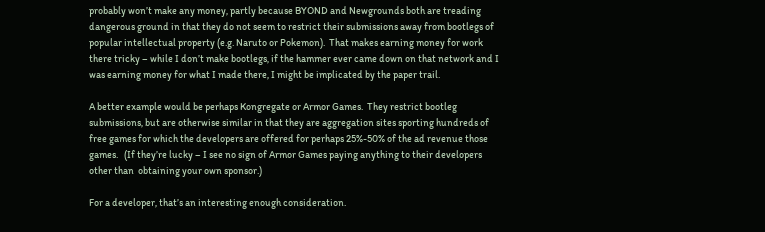probably won’t make any money, partly because BYOND and Newgrounds both are treading dangerous ground in that they do not seem to restrict their submissions away from bootlegs of popular intellectual property (e.g. Naruto or Pokemon).  That makes earning money for work there tricky – while I don’t make bootlegs, if the hammer ever came down on that network and I was earning money for what I made there, I might be implicated by the paper trail.

A better example would be perhaps Kongregate or Armor Games.  They restrict bootleg submissions, but are otherwise similar in that they are aggregation sites sporting hundreds of free games for which the developers are offered for perhaps 25%-50% of the ad revenue those games.   (If they’re lucky – I see no sign of Armor Games paying anything to their developers other than  obtaining your own sponsor.)

For a developer, that’s an interesting enough consideration.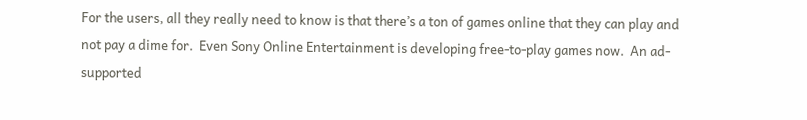For the users, all they really need to know is that there’s a ton of games online that they can play and not pay a dime for.  Even Sony Online Entertainment is developing free-to-play games now.  An ad-supported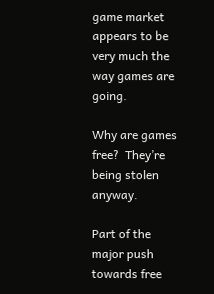game market appears to be very much the way games are going.

Why are games free?  They’re being stolen anyway.

Part of the major push towards free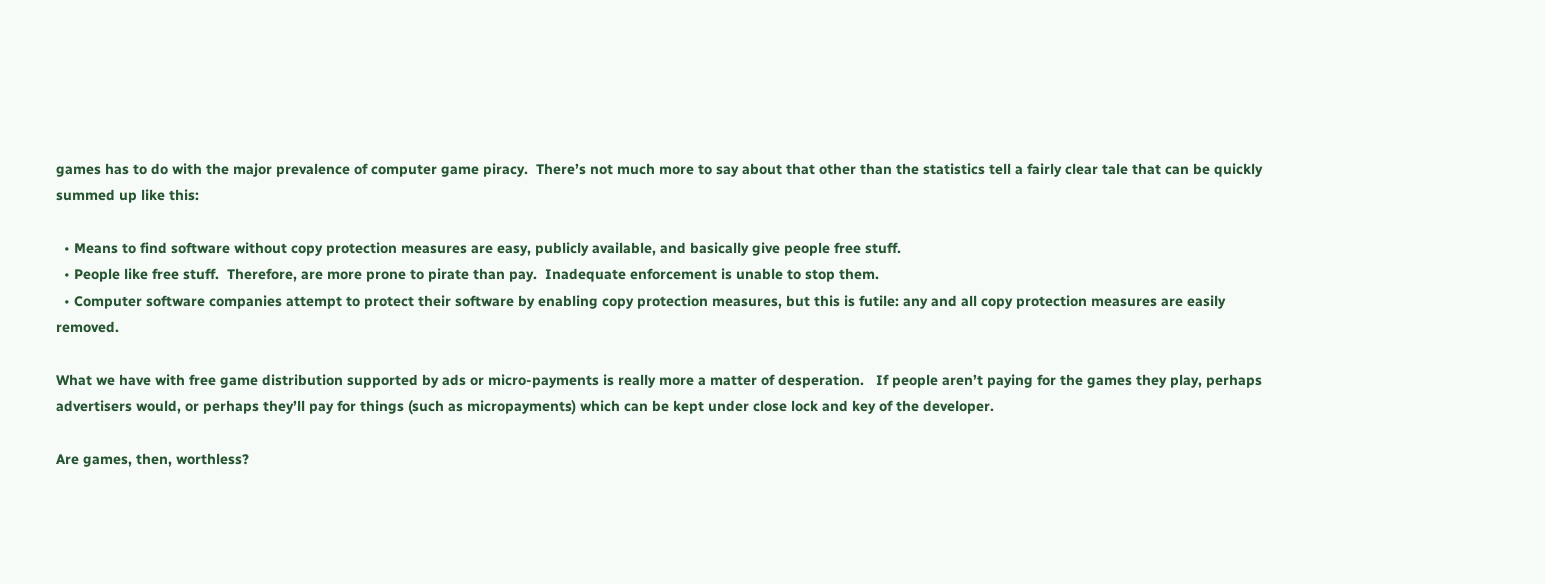games has to do with the major prevalence of computer game piracy.  There’s not much more to say about that other than the statistics tell a fairly clear tale that can be quickly summed up like this:

  • Means to find software without copy protection measures are easy, publicly available, and basically give people free stuff.
  • People like free stuff.  Therefore, are more prone to pirate than pay.  Inadequate enforcement is unable to stop them.
  • Computer software companies attempt to protect their software by enabling copy protection measures, but this is futile: any and all copy protection measures are easily removed.

What we have with free game distribution supported by ads or micro-payments is really more a matter of desperation.   If people aren’t paying for the games they play, perhaps advertisers would, or perhaps they’ll pay for things (such as micropayments) which can be kept under close lock and key of the developer.

Are games, then, worthless?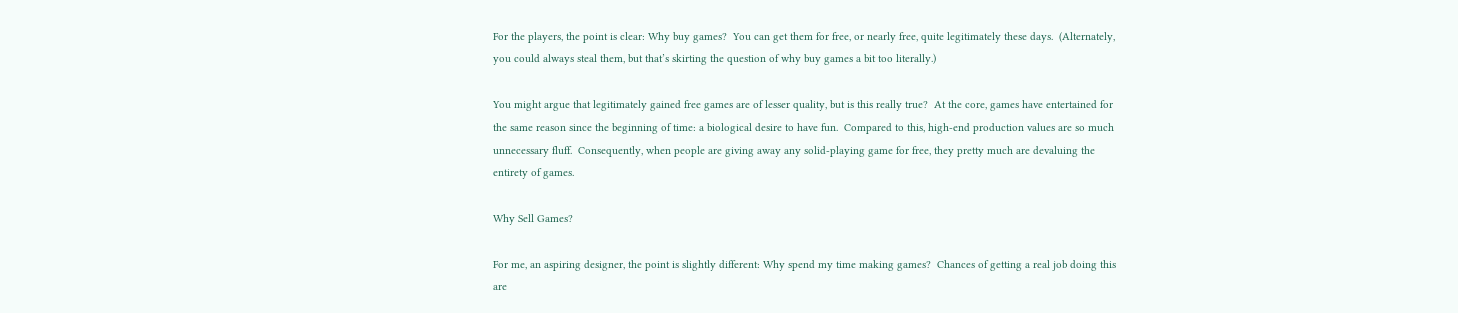For the players, the point is clear: Why buy games?  You can get them for free, or nearly free, quite legitimately these days.  (Alternately, you could always steal them, but that’s skirting the question of why buy games a bit too literally.)

You might argue that legitimately gained free games are of lesser quality, but is this really true?  At the core, games have entertained for the same reason since the beginning of time: a biological desire to have fun.  Compared to this, high-end production values are so much unnecessary fluff.  Consequently, when people are giving away any solid-playing game for free, they pretty much are devaluing the entirety of games.

Why Sell Games?

For me, an aspiring designer, the point is slightly different: Why spend my time making games?  Chances of getting a real job doing this are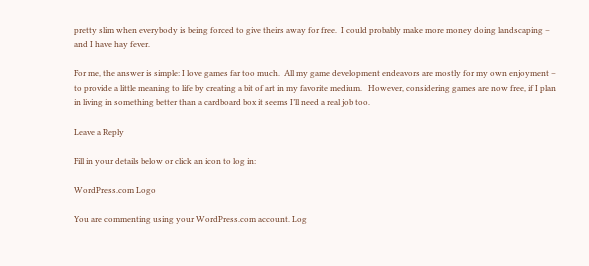pretty slim when everybody is being forced to give theirs away for free.  I could probably make more money doing landscaping – and I have hay fever.

For me, the answer is simple: I love games far too much.  All my game development endeavors are mostly for my own enjoyment – to provide a little meaning to life by creating a bit of art in my favorite medium.   However, considering games are now free, if I plan in living in something better than a cardboard box it seems I’ll need a real job too.

Leave a Reply

Fill in your details below or click an icon to log in:

WordPress.com Logo

You are commenting using your WordPress.com account. Log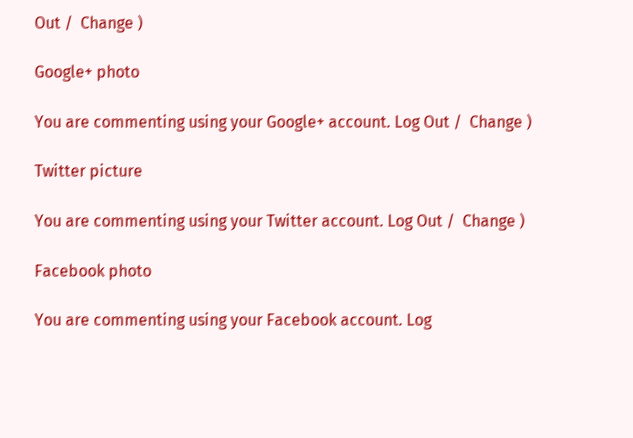Out /  Change )

Google+ photo

You are commenting using your Google+ account. Log Out /  Change )

Twitter picture

You are commenting using your Twitter account. Log Out /  Change )

Facebook photo

You are commenting using your Facebook account. Log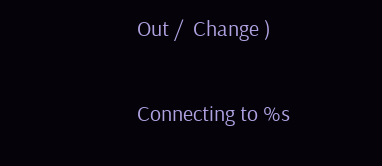Out /  Change )


Connecting to %s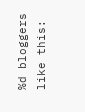%d bloggers like this: